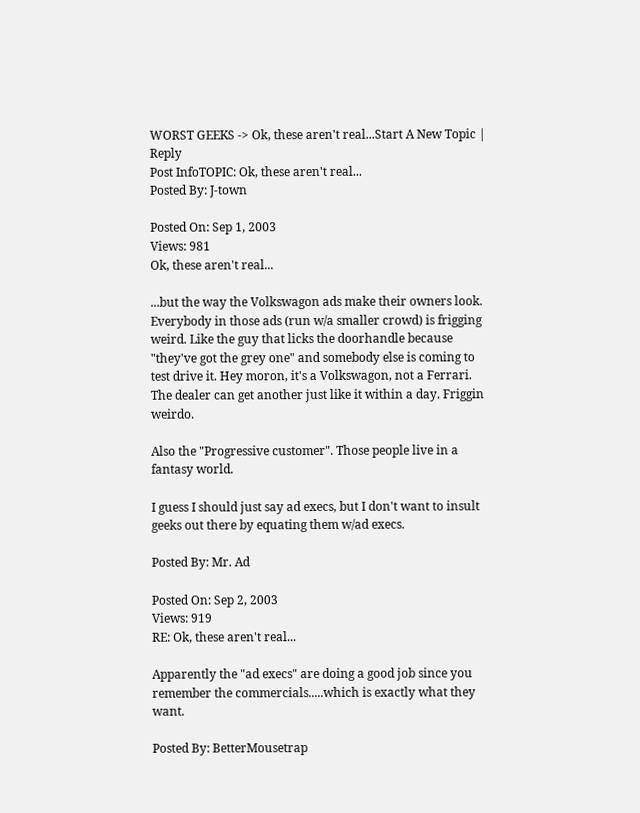WORST GEEKS -> Ok, these aren't real...Start A New Topic | Reply
Post InfoTOPIC: Ok, these aren't real...
Posted By: J-town

Posted On: Sep 1, 2003
Views: 981
Ok, these aren't real...

...but the way the Volkswagon ads make their owners look. Everybody in those ads (run w/a smaller crowd) is frigging weird. Like the guy that licks the doorhandle because "they've got the grey one" and somebody else is coming to test drive it. Hey moron, it's a Volkswagon, not a Ferrari. The dealer can get another just like it within a day. Friggin weirdo.

Also the "Progressive customer". Those people live in a fantasy world.

I guess I should just say ad execs, but I don't want to insult geeks out there by equating them w/ad execs.

Posted By: Mr. Ad

Posted On: Sep 2, 2003
Views: 919
RE: Ok, these aren't real...

Apparently the "ad execs" are doing a good job since you remember the commercials.....which is exactly what they want.

Posted By: BetterMousetrap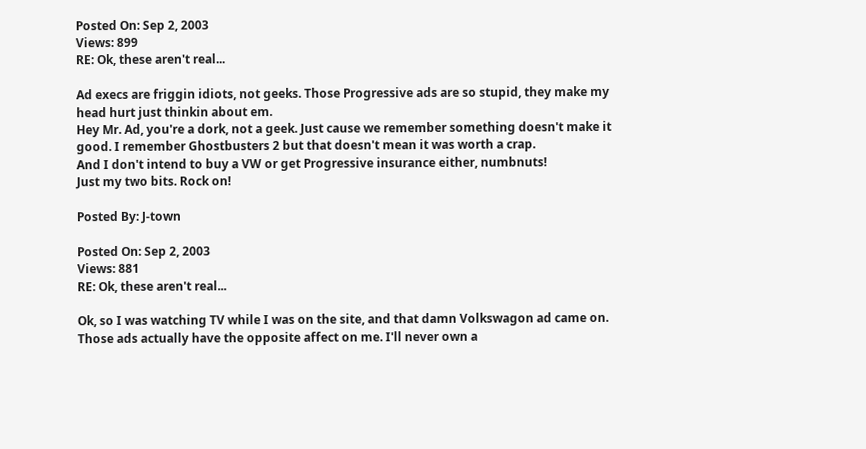Posted On: Sep 2, 2003
Views: 899
RE: Ok, these aren't real...

Ad execs are friggin idiots, not geeks. Those Progressive ads are so stupid, they make my head hurt just thinkin about em.
Hey Mr. Ad, you're a dork, not a geek. Just cause we remember something doesn't make it good. I remember Ghostbusters 2 but that doesn't mean it was worth a crap.
And I don't intend to buy a VW or get Progressive insurance either, numbnuts!
Just my two bits. Rock on!

Posted By: J-town

Posted On: Sep 2, 2003
Views: 881
RE: Ok, these aren't real...

Ok, so I was watching TV while I was on the site, and that damn Volkswagon ad came on. Those ads actually have the opposite affect on me. I'll never own a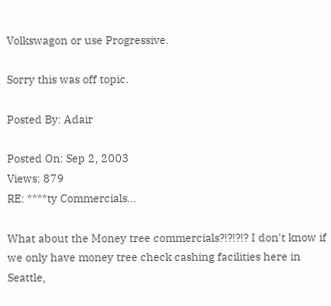Volkswagon or use Progressive.

Sorry this was off topic.

Posted By: Adair

Posted On: Sep 2, 2003
Views: 879
RE: ****ty Commercials...

What about the Money tree commercials?!?!?!? I don't know if we only have money tree check cashing facilities here in Seattle,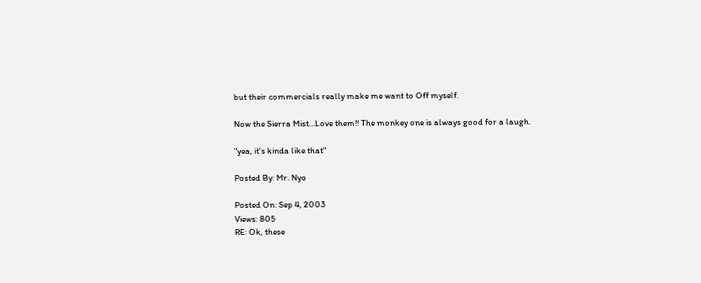but their commercials really make me want to Off myself.

Now the Sierra Mist...Love them!! The monkey one is always good for a laugh.

"yea, it's kinda like that"

Posted By: Mr. Nyo

Posted On: Sep 4, 2003
Views: 805
RE: Ok, these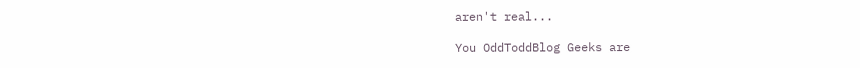aren't real...

You OddToddBlog Geeks are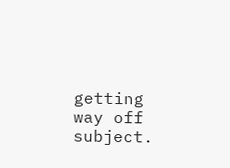getting way off subject.